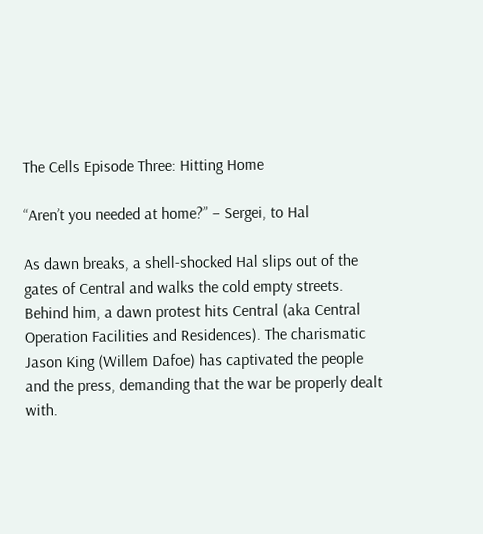The Cells Episode Three: Hitting Home

“Aren’t you needed at home?” – Sergei, to Hal

As dawn breaks, a shell-shocked Hal slips out of the gates of Central and walks the cold empty streets. Behind him, a dawn protest hits Central (aka Central Operation Facilities and Residences). The charismatic Jason King (Willem Dafoe) has captivated the people and the press, demanding that the war be properly dealt with.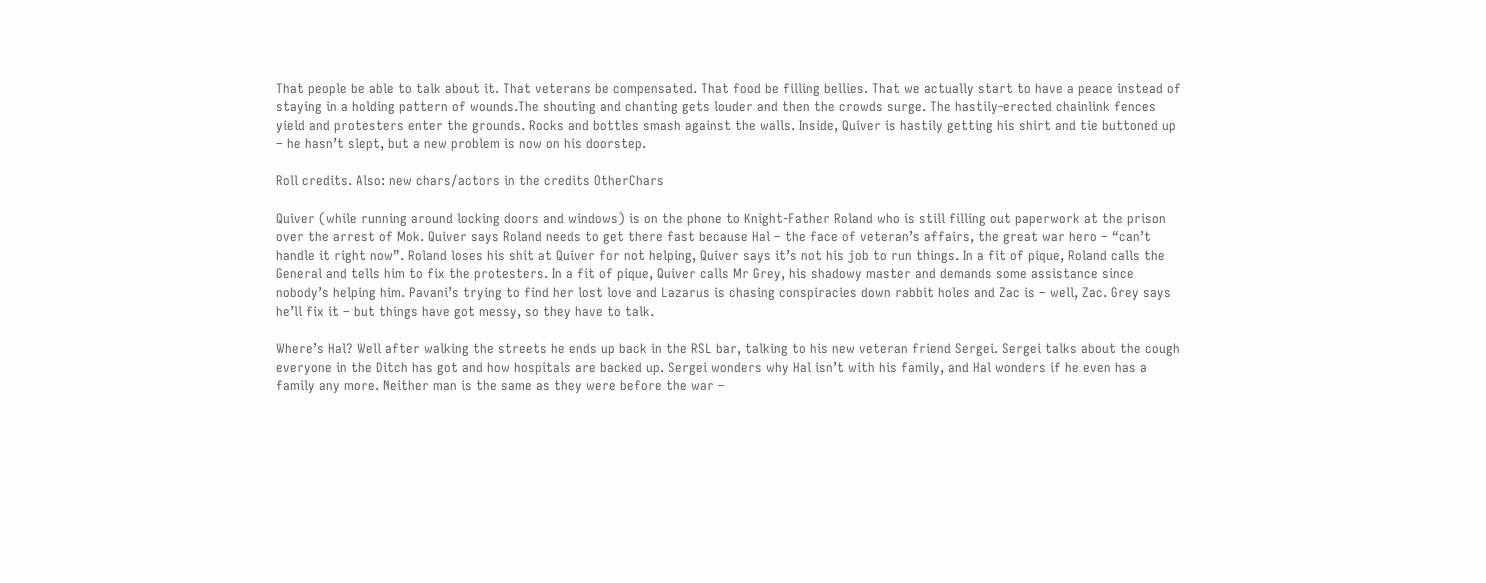That people be able to talk about it. That veterans be compensated. That food be filling bellies. That we actually start to have a peace instead of staying in a holding pattern of wounds.The shouting and chanting gets louder and then the crowds surge. The hastily-erected chainlink fences yield and protesters enter the grounds. Rocks and bottles smash against the walls. Inside, Quiver is hastily getting his shirt and tie buttoned up – he hasn’t slept, but a new problem is now on his doorstep.

Roll credits. Also: new chars/actors in the credits OtherChars

Quiver (while running around locking doors and windows) is on the phone to Knight-Father Roland who is still filling out paperwork at the prison over the arrest of Mok. Quiver says Roland needs to get there fast because Hal – the face of veteran’s affairs, the great war hero – “can’t handle it right now”. Roland loses his shit at Quiver for not helping, Quiver says it’s not his job to run things. In a fit of pique, Roland calls the General and tells him to fix the protesters. In a fit of pique, Quiver calls Mr Grey, his shadowy master and demands some assistance since nobody’s helping him. Pavani’s trying to find her lost love and Lazarus is chasing conspiracies down rabbit holes and Zac is – well, Zac. Grey says he’ll fix it – but things have got messy, so they have to talk.

Where’s Hal? Well after walking the streets he ends up back in the RSL bar, talking to his new veteran friend Sergei. Sergei talks about the cough everyone in the Ditch has got and how hospitals are backed up. Sergei wonders why Hal isn’t with his family, and Hal wonders if he even has a family any more. Neither man is the same as they were before the war –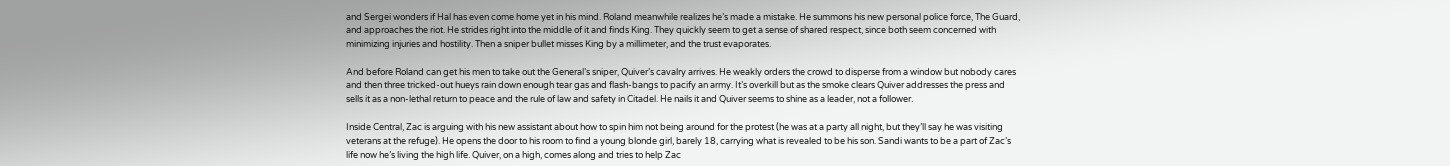and Sergei wonders if Hal has even come home yet in his mind. Roland meanwhile realizes he’s made a mistake. He summons his new personal police force, The Guard, and approaches the riot. He strides right into the middle of it and finds King. They quickly seem to get a sense of shared respect, since both seem concerned with minimizing injuries and hostility. Then a sniper bullet misses King by a millimeter, and the trust evaporates.

And before Roland can get his men to take out the General’s sniper, Quiver’s cavalry arrives. He weakly orders the crowd to disperse from a window but nobody cares and then three tricked-out hueys rain down enough tear gas and flash-bangs to pacify an army. It’s overkill but as the smoke clears Quiver addresses the press and sells it as a non-lethal return to peace and the rule of law and safety in Citadel. He nails it and Quiver seems to shine as a leader, not a follower.

Inside Central, Zac is arguing with his new assistant about how to spin him not being around for the protest (he was at a party all night, but they’ll say he was visiting veterans at the refuge). He opens the door to his room to find a young blonde girl, barely 18, carrying what is revealed to be his son. Sandi wants to be a part of Zac’s life now he’s living the high life. Quiver, on a high, comes along and tries to help Zac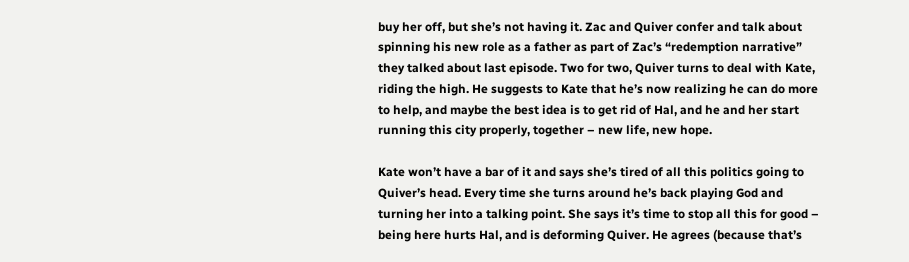buy her off, but she’s not having it. Zac and Quiver confer and talk about spinning his new role as a father as part of Zac’s “redemption narrative” they talked about last episode. Two for two, Quiver turns to deal with Kate, riding the high. He suggests to Kate that he’s now realizing he can do more to help, and maybe the best idea is to get rid of Hal, and he and her start running this city properly, together – new life, new hope.

Kate won’t have a bar of it and says she’s tired of all this politics going to Quiver’s head. Every time she turns around he’s back playing God and turning her into a talking point. She says it’s time to stop all this for good – being here hurts Hal, and is deforming Quiver. He agrees (because that’s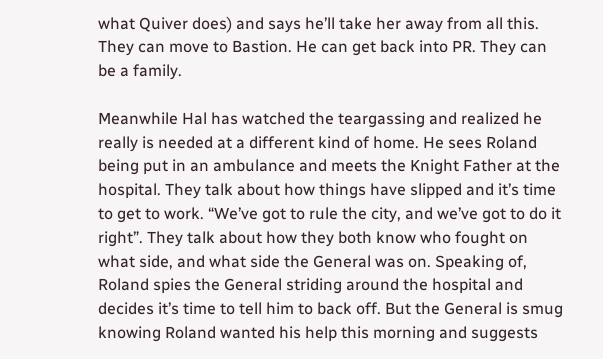what Quiver does) and says he’ll take her away from all this. They can move to Bastion. He can get back into PR. They can be a family.

Meanwhile Hal has watched the teargassing and realized he really is needed at a different kind of home. He sees Roland being put in an ambulance and meets the Knight Father at the hospital. They talk about how things have slipped and it’s time to get to work. “We’ve got to rule the city, and we’ve got to do it right”. They talk about how they both know who fought on what side, and what side the General was on. Speaking of, Roland spies the General striding around the hospital and decides it’s time to tell him to back off. But the General is smug knowing Roland wanted his help this morning and suggests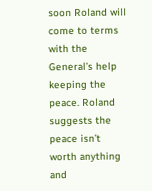soon Roland will come to terms with the General’s help keeping the peace. Roland suggests the peace isn’t worth anything and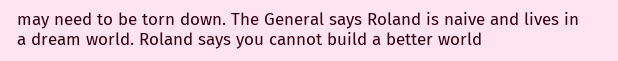may need to be torn down. The General says Roland is naive and lives in a dream world. Roland says you cannot build a better world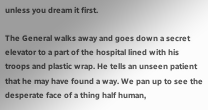unless you dream it first.

The General walks away and goes down a secret elevator to a part of the hospital lined with his troops and plastic wrap. He tells an unseen patient that he may have found a way. We pan up to see the desperate face of a thing half human,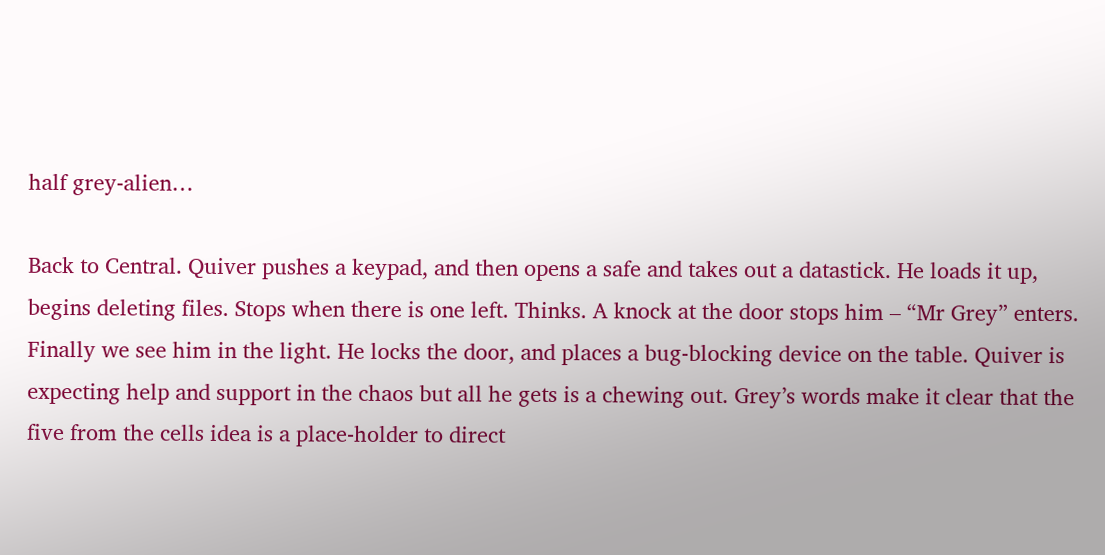half grey-alien…

Back to Central. Quiver pushes a keypad, and then opens a safe and takes out a datastick. He loads it up, begins deleting files. Stops when there is one left. Thinks. A knock at the door stops him – “Mr Grey” enters. Finally we see him in the light. He locks the door, and places a bug-blocking device on the table. Quiver is expecting help and support in the chaos but all he gets is a chewing out. Grey’s words make it clear that the five from the cells idea is a place-holder to direct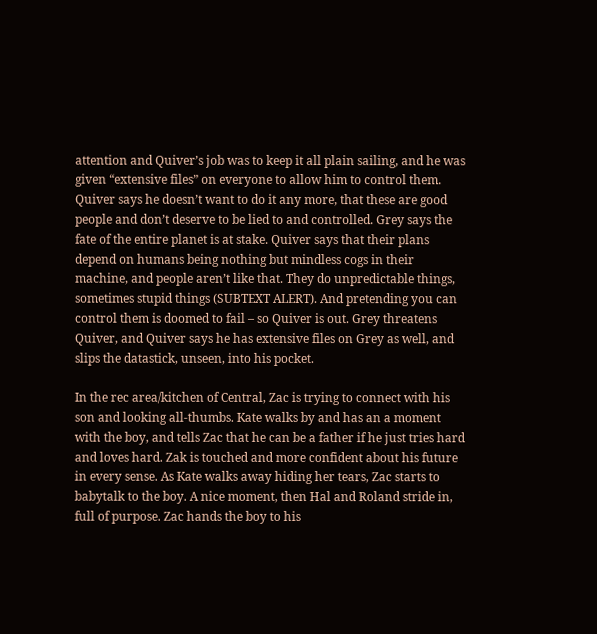attention and Quiver’s job was to keep it all plain sailing, and he was given “extensive files” on everyone to allow him to control them. Quiver says he doesn’t want to do it any more, that these are good people and don’t deserve to be lied to and controlled. Grey says the fate of the entire planet is at stake. Quiver says that their plans depend on humans being nothing but mindless cogs in their machine, and people aren’t like that. They do unpredictable things, sometimes stupid things (SUBTEXT ALERT). And pretending you can control them is doomed to fail – so Quiver is out. Grey threatens Quiver, and Quiver says he has extensive files on Grey as well, and slips the datastick, unseen, into his pocket.

In the rec area/kitchen of Central, Zac is trying to connect with his son and looking all-thumbs. Kate walks by and has an a moment with the boy, and tells Zac that he can be a father if he just tries hard and loves hard. Zak is touched and more confident about his future in every sense. As Kate walks away hiding her tears, Zac starts to babytalk to the boy. A nice moment, then Hal and Roland stride in, full of purpose. Zac hands the boy to his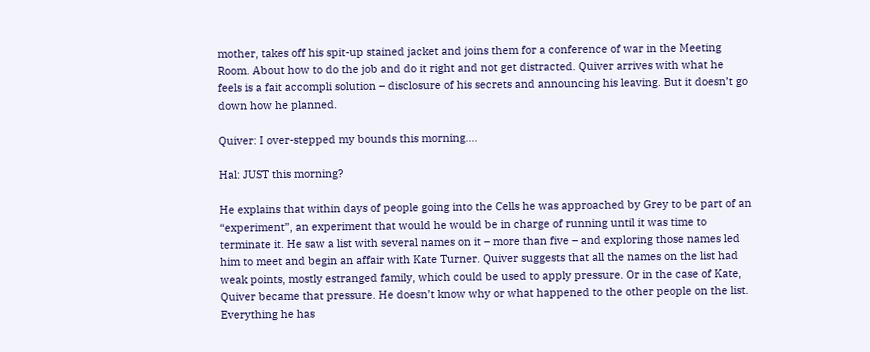mother, takes off his spit-up stained jacket and joins them for a conference of war in the Meeting Room. About how to do the job and do it right and not get distracted. Quiver arrives with what he feels is a fait accompli solution – disclosure of his secrets and announcing his leaving. But it doesn’t go down how he planned.

Quiver: I over-stepped my bounds this morning….

Hal: JUST this morning?

He explains that within days of people going into the Cells he was approached by Grey to be part of an “experiment”, an experiment that would he would be in charge of running until it was time to terminate it. He saw a list with several names on it – more than five – and exploring those names led him to meet and begin an affair with Kate Turner. Quiver suggests that all the names on the list had weak points, mostly estranged family, which could be used to apply pressure. Or in the case of Kate, Quiver became that pressure. He doesn’t know why or what happened to the other people on the list. Everything he has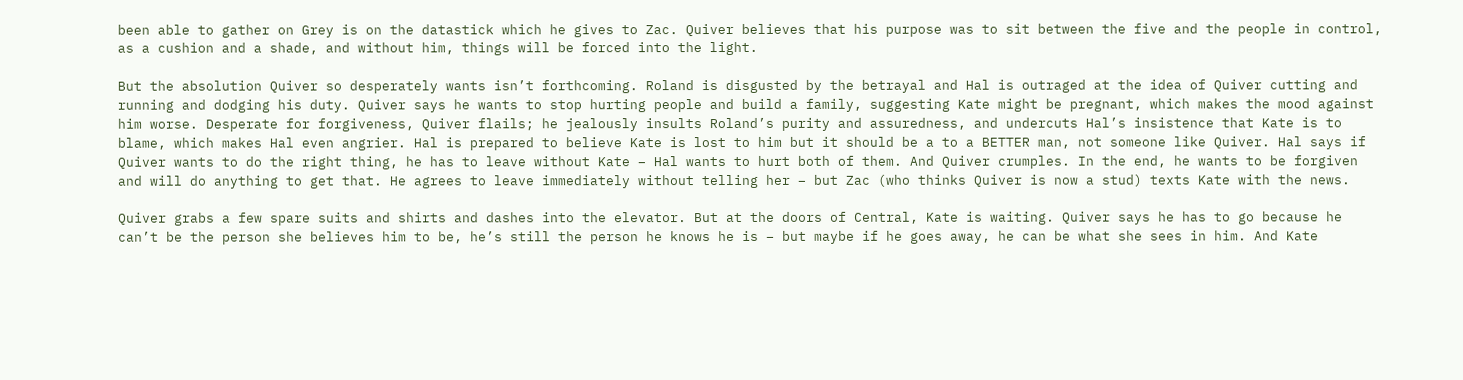been able to gather on Grey is on the datastick which he gives to Zac. Quiver believes that his purpose was to sit between the five and the people in control, as a cushion and a shade, and without him, things will be forced into the light.

But the absolution Quiver so desperately wants isn’t forthcoming. Roland is disgusted by the betrayal and Hal is outraged at the idea of Quiver cutting and running and dodging his duty. Quiver says he wants to stop hurting people and build a family, suggesting Kate might be pregnant, which makes the mood against him worse. Desperate for forgiveness, Quiver flails; he jealously insults Roland’s purity and assuredness, and undercuts Hal’s insistence that Kate is to blame, which makes Hal even angrier. Hal is prepared to believe Kate is lost to him but it should be a to a BETTER man, not someone like Quiver. Hal says if Quiver wants to do the right thing, he has to leave without Kate – Hal wants to hurt both of them. And Quiver crumples. In the end, he wants to be forgiven and will do anything to get that. He agrees to leave immediately without telling her – but Zac (who thinks Quiver is now a stud) texts Kate with the news.

Quiver grabs a few spare suits and shirts and dashes into the elevator. But at the doors of Central, Kate is waiting. Quiver says he has to go because he can’t be the person she believes him to be, he’s still the person he knows he is – but maybe if he goes away, he can be what she sees in him. And Kate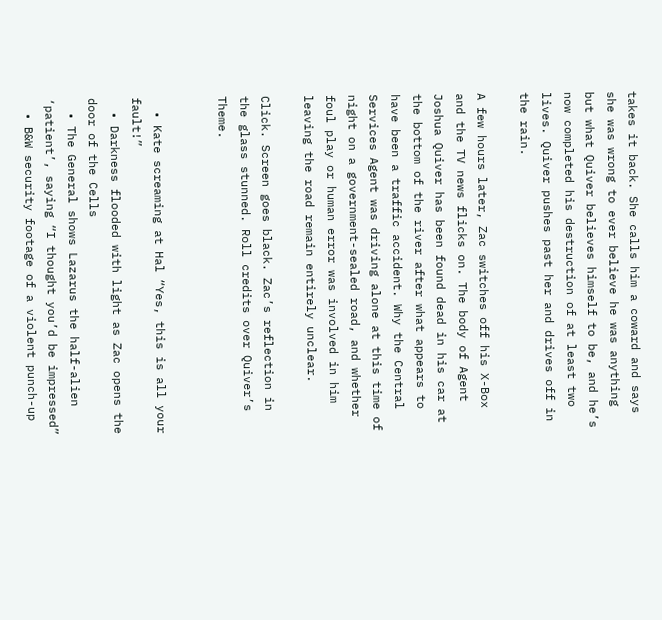takes it back. She calls him a coward and says she was wrong to ever believe he was anything but what Quiver believes himself to be, and he’s now completed his destruction of at least two lives. Quiver pushes past her and drives off in the rain.

A few hours later, Zac switches off his X-Box and the TV news flicks on. The body of Agent Joshua Quiver has been found dead in his car at the bottom of the river after what appears to have been a traffic accident. Why the Central Services Agent was driving alone at this time of night on a government-sealed road, and whether foul play or human error was involved in him leaving the road remain entirely unclear.

Click. Screen goes black. Zac’s reflection in the glass stunned. Roll credits over Quiver’s Theme.


  • Kate screaming at Hal “Yes, this is all your fault!”
  • Darkness flooded with light as Zac opens the door of the Cells
  • The General shows Lazarus the half-alien ‘patient’, saying “I thought you’d be impressed”
  • B&W security footage of a violent punch-up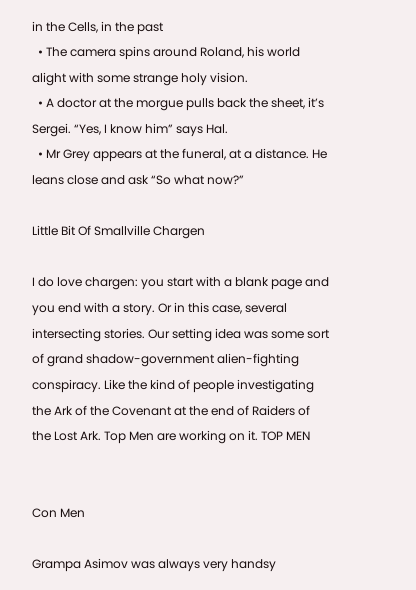in the Cells, in the past
  • The camera spins around Roland, his world alight with some strange holy vision.
  • A doctor at the morgue pulls back the sheet, it’s Sergei. “Yes, I know him” says Hal.
  • Mr Grey appears at the funeral, at a distance. He leans close and ask “So what now?”

Little Bit Of Smallville Chargen

I do love chargen: you start with a blank page and you end with a story. Or in this case, several intersecting stories. Our setting idea was some sort of grand shadow-government alien-fighting conspiracy. Like the kind of people investigating the Ark of the Covenant at the end of Raiders of the Lost Ark. Top Men are working on it. TOP MEN


Con Men

Grampa Asimov was always very handsy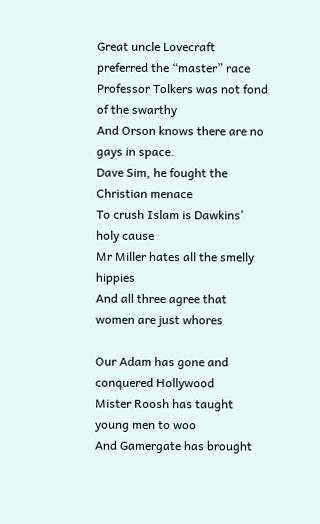Great uncle Lovecraft preferred the “master” race
Professor Tolkers was not fond of the swarthy
And Orson knows there are no gays in space.
Dave Sim, he fought the Christian menace
To crush Islam is Dawkins’ holy cause
Mr Miller hates all the smelly hippies
And all three agree that women are just whores

Our Adam has gone and conquered Hollywood
Mister Roosh has taught young men to woo
And Gamergate has brought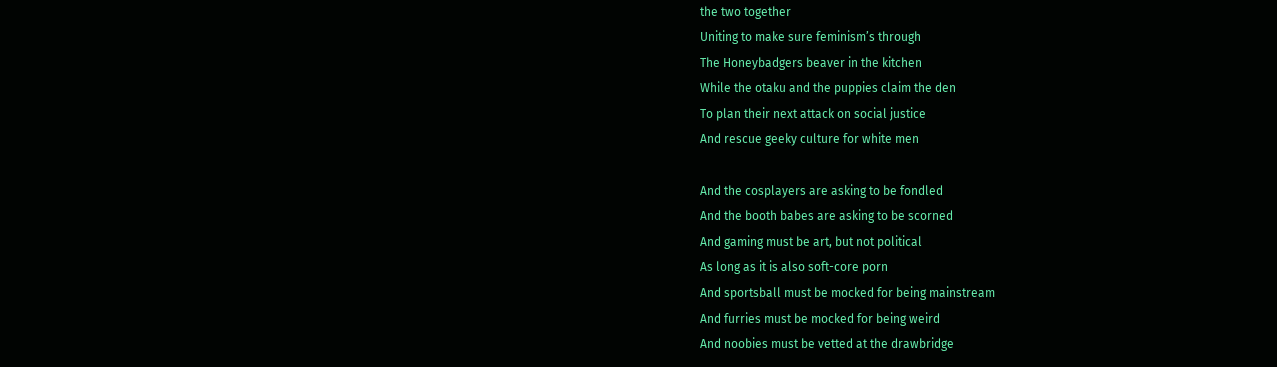the two together
Uniting to make sure feminism’s through
The Honeybadgers beaver in the kitchen
While the otaku and the puppies claim the den
To plan their next attack on social justice
And rescue geeky culture for white men

And the cosplayers are asking to be fondled
And the booth babes are asking to be scorned
And gaming must be art, but not political
As long as it is also soft-core porn
And sportsball must be mocked for being mainstream
And furries must be mocked for being weird
And noobies must be vetted at the drawbridge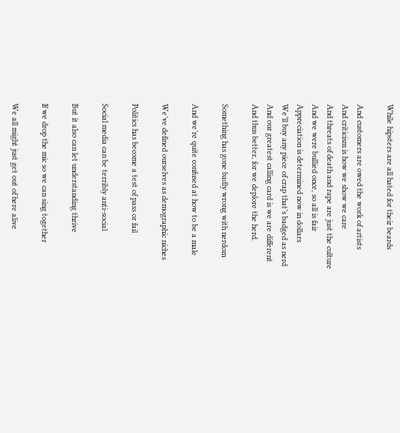While hipsters are all hated for their beards

And customers are owed the work of artists
And criticism is how we show we care
And threats of death and rape are just the culture
And we were bullied once, so all is fair
Appreciation is determined now in dollars
We’ll buy any piece of crap that’s badged as nerd
And our greatest calling card is we are different
And thus better, for we deplore the herd.

Something has gone badly wrong with nerdom

And we’re quite confused at how to be a male

We’ve defined ourselves as demographic niches

Politics has become a test of pass or fail

Social media can be terribly anti-social

But it also can let understanding thrive

If we drop the mic so we can sing together

We all might just get out of here alive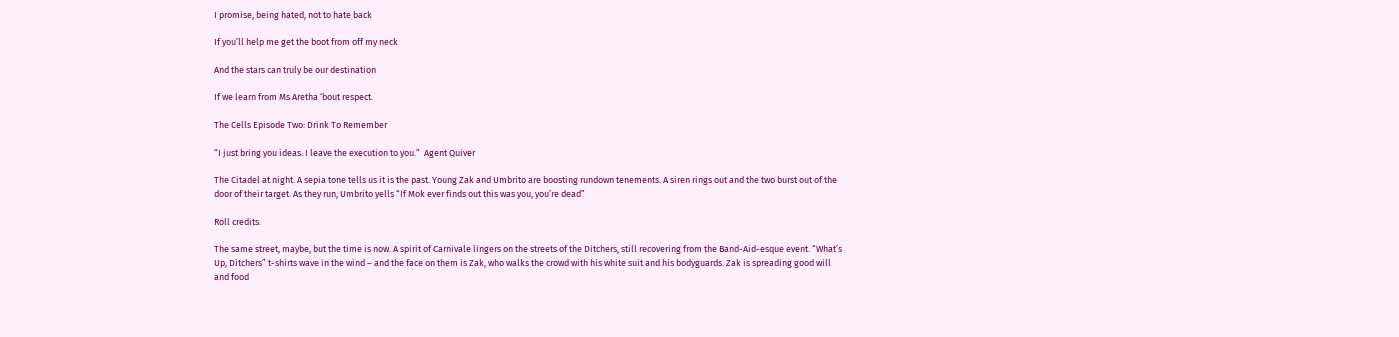I promise, being hated, not to hate back

If you’ll help me get the boot from off my neck

And the stars can truly be our destination

If we learn from Ms Aretha ‘bout respect.

The Cells Episode Two: Drink To Remember

“I just bring you ideas. I leave the execution to you.”  Agent Quiver

The Citadel at night. A sepia tone tells us it is the past. Young Zak and Umbrito are boosting rundown tenements. A siren rings out and the two burst out of the door of their target. As they run, Umbrito yells “If Mok ever finds out this was you, you’re dead”

Roll credits.

The same street, maybe, but the time is now. A spirit of Carnivale lingers on the streets of the Ditchers, still recovering from the Band-Aid-esque event. “What’s Up, Ditchers” t-shirts wave in the wind – and the face on them is Zak, who walks the crowd with his white suit and his bodyguards. Zak is spreading good will and food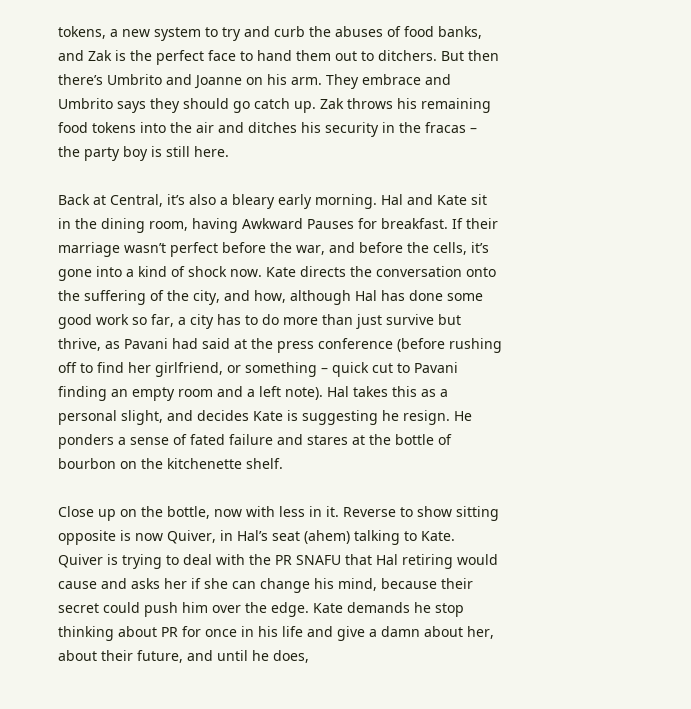tokens, a new system to try and curb the abuses of food banks, and Zak is the perfect face to hand them out to ditchers. But then there’s Umbrito and Joanne on his arm. They embrace and Umbrito says they should go catch up. Zak throws his remaining food tokens into the air and ditches his security in the fracas – the party boy is still here.

Back at Central, it’s also a bleary early morning. Hal and Kate sit in the dining room, having Awkward Pauses for breakfast. If their marriage wasn’t perfect before the war, and before the cells, it’s gone into a kind of shock now. Kate directs the conversation onto the suffering of the city, and how, although Hal has done some good work so far, a city has to do more than just survive but thrive, as Pavani had said at the press conference (before rushing off to find her girlfriend, or something – quick cut to Pavani finding an empty room and a left note). Hal takes this as a personal slight, and decides Kate is suggesting he resign. He ponders a sense of fated failure and stares at the bottle of bourbon on the kitchenette shelf.

Close up on the bottle, now with less in it. Reverse to show sitting opposite is now Quiver, in Hal’s seat (ahem) talking to Kate. Quiver is trying to deal with the PR SNAFU that Hal retiring would cause and asks her if she can change his mind, because their secret could push him over the edge. Kate demands he stop thinking about PR for once in his life and give a damn about her, about their future, and until he does,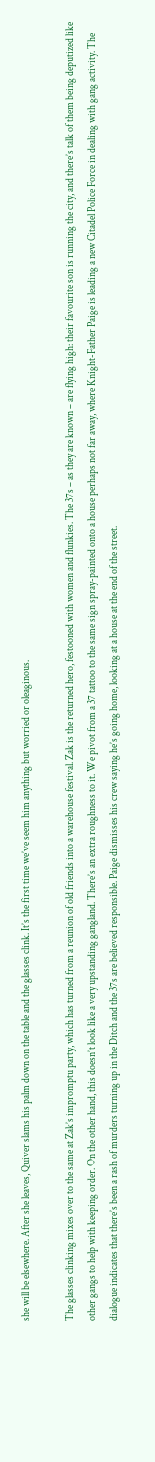she will be elsewhere. After she leaves, Quiver slams his palm down on the table and the glasses clink. It’s the first time we’ve seem him anything but worried or oleaginous.

The glasses clinking mixes over to the same at Zak’s impromptu party, which has turned from a reunion of old friends into a warehouse festival. Zak is the returned hero, festooned with women and flunkies. The 37s – as they are known – are flying high: their favourite son is running the city, and there’s talk of them being deputized like other gangs to help with keeping order. On the other hand, this doesn’t look like a very upstanding gangland. There’s an extra roughness to it. We pivot from a 37 tattoo to the same sign spray-painted onto a house perhaps not far away, where Knight-Father Paige is leading a new Citadel Police Force in dealing with gang activity. The dialogue indicates that there’s been a rash of murders turning up in the Ditch and the 37s are believed responsible. Paige dismisses his crew saying he’s going home, looking at a house at the end of the street.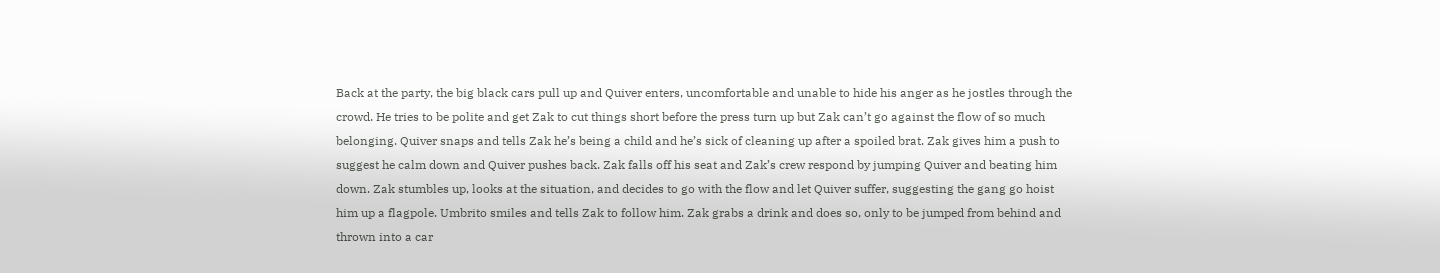Back at the party, the big black cars pull up and Quiver enters, uncomfortable and unable to hide his anger as he jostles through the crowd. He tries to be polite and get Zak to cut things short before the press turn up but Zak can’t go against the flow of so much belonging. Quiver snaps and tells Zak he’s being a child and he’s sick of cleaning up after a spoiled brat. Zak gives him a push to suggest he calm down and Quiver pushes back. Zak falls off his seat and Zak’s crew respond by jumping Quiver and beating him down. Zak stumbles up, looks at the situation, and decides to go with the flow and let Quiver suffer, suggesting the gang go hoist him up a flagpole. Umbrito smiles and tells Zak to follow him. Zak grabs a drink and does so, only to be jumped from behind and thrown into a car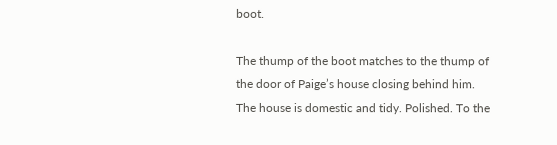boot.

The thump of the boot matches to the thump of the door of Paige’s house closing behind him. The house is domestic and tidy. Polished. To the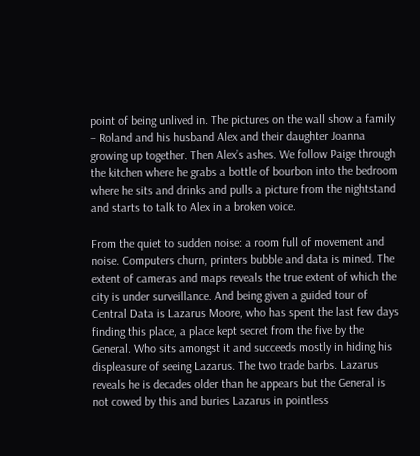point of being unlived in. The pictures on the wall show a family – Roland and his husband Alex and their daughter Joanna growing up together. Then Alex’s ashes. We follow Paige through the kitchen where he grabs a bottle of bourbon into the bedroom where he sits and drinks and pulls a picture from the nightstand and starts to talk to Alex in a broken voice.

From the quiet to sudden noise: a room full of movement and noise. Computers churn, printers bubble and data is mined. The extent of cameras and maps reveals the true extent of which the city is under surveillance. And being given a guided tour of Central Data is Lazarus Moore, who has spent the last few days finding this place, a place kept secret from the five by the General. Who sits amongst it and succeeds mostly in hiding his displeasure of seeing Lazarus. The two trade barbs. Lazarus reveals he is decades older than he appears but the General is not cowed by this and buries Lazarus in pointless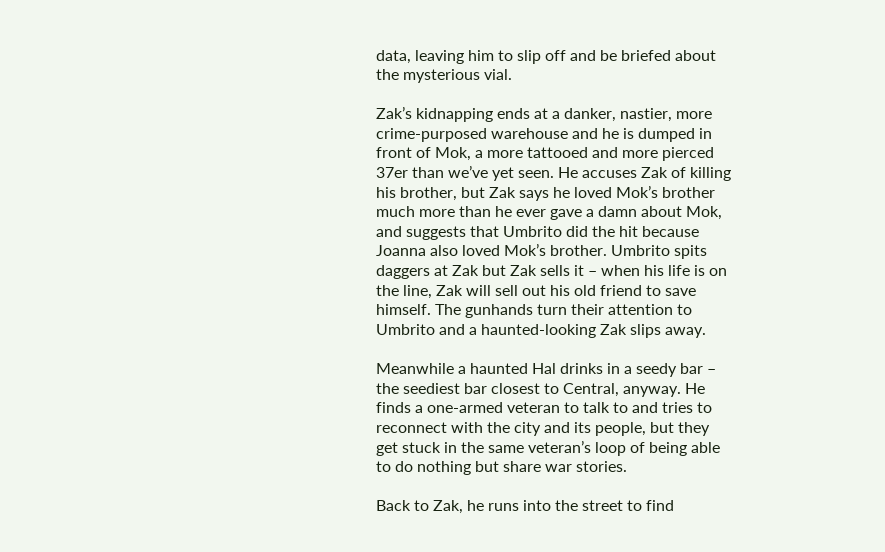data, leaving him to slip off and be briefed about the mysterious vial.

Zak’s kidnapping ends at a danker, nastier, more crime-purposed warehouse and he is dumped in front of Mok, a more tattooed and more pierced 37er than we’ve yet seen. He accuses Zak of killing his brother, but Zak says he loved Mok’s brother much more than he ever gave a damn about Mok, and suggests that Umbrito did the hit because Joanna also loved Mok’s brother. Umbrito spits daggers at Zak but Zak sells it – when his life is on the line, Zak will sell out his old friend to save himself. The gunhands turn their attention to Umbrito and a haunted-looking Zak slips away.

Meanwhile a haunted Hal drinks in a seedy bar – the seediest bar closest to Central, anyway. He finds a one-armed veteran to talk to and tries to reconnect with the city and its people, but they get stuck in the same veteran’s loop of being able to do nothing but share war stories.

Back to Zak, he runs into the street to find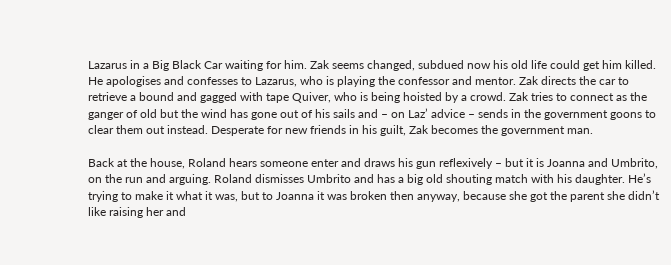Lazarus in a Big Black Car waiting for him. Zak seems changed, subdued now his old life could get him killed. He apologises and confesses to Lazarus, who is playing the confessor and mentor. Zak directs the car to retrieve a bound and gagged with tape Quiver, who is being hoisted by a crowd. Zak tries to connect as the ganger of old but the wind has gone out of his sails and – on Laz’ advice – sends in the government goons to clear them out instead. Desperate for new friends in his guilt, Zak becomes the government man.

Back at the house, Roland hears someone enter and draws his gun reflexively – but it is Joanna and Umbrito, on the run and arguing. Roland dismisses Umbrito and has a big old shouting match with his daughter. He’s trying to make it what it was, but to Joanna it was broken then anyway, because she got the parent she didn’t like raising her and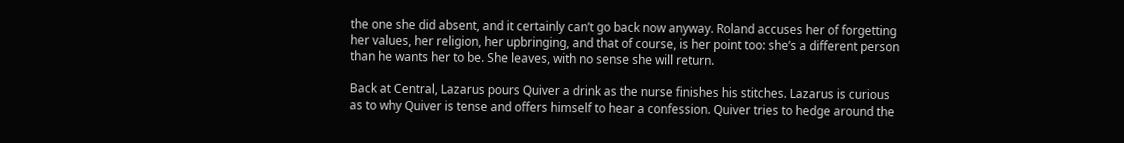the one she did absent, and it certainly can’t go back now anyway. Roland accuses her of forgetting her values, her religion, her upbringing, and that of course, is her point too: she’s a different person than he wants her to be. She leaves, with no sense she will return.

Back at Central, Lazarus pours Quiver a drink as the nurse finishes his stitches. Lazarus is curious as to why Quiver is tense and offers himself to hear a confession. Quiver tries to hedge around the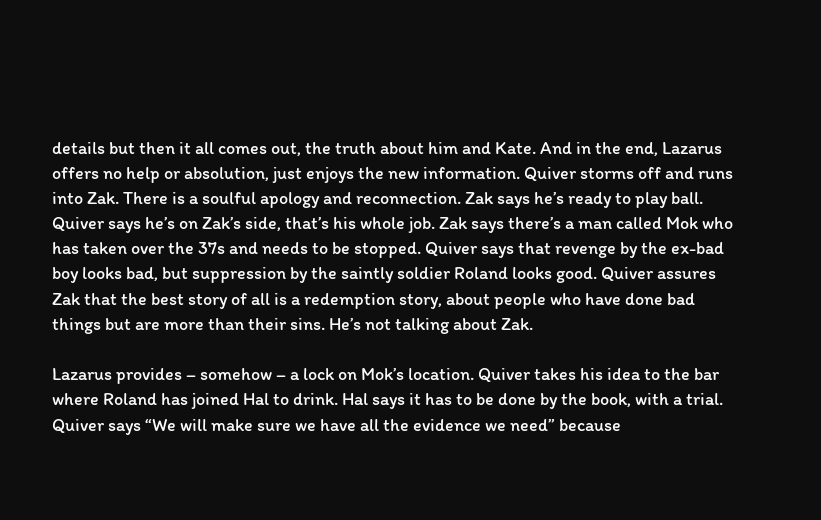details but then it all comes out, the truth about him and Kate. And in the end, Lazarus offers no help or absolution, just enjoys the new information. Quiver storms off and runs into Zak. There is a soulful apology and reconnection. Zak says he’s ready to play ball. Quiver says he’s on Zak’s side, that’s his whole job. Zak says there’s a man called Mok who has taken over the 37s and needs to be stopped. Quiver says that revenge by the ex-bad boy looks bad, but suppression by the saintly soldier Roland looks good. Quiver assures Zak that the best story of all is a redemption story, about people who have done bad things but are more than their sins. He’s not talking about Zak.

Lazarus provides – somehow – a lock on Mok’s location. Quiver takes his idea to the bar where Roland has joined Hal to drink. Hal says it has to be done by the book, with a trial. Quiver says “We will make sure we have all the evidence we need” because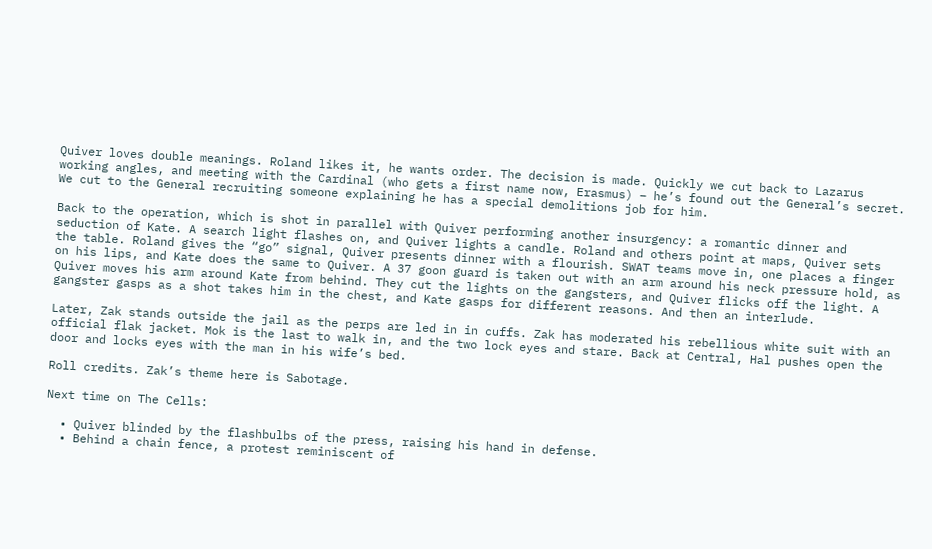Quiver loves double meanings. Roland likes it, he wants order. The decision is made. Quickly we cut back to Lazarus working angles, and meeting with the Cardinal (who gets a first name now, Erasmus) – he’s found out the General’s secret. We cut to the General recruiting someone explaining he has a special demolitions job for him.

Back to the operation, which is shot in parallel with Quiver performing another insurgency: a romantic dinner and seduction of Kate. A search light flashes on, and Quiver lights a candle. Roland and others point at maps, Quiver sets the table. Roland gives the “go” signal, Quiver presents dinner with a flourish. SWAT teams move in, one places a finger on his lips, and Kate does the same to Quiver. A 37 goon guard is taken out with an arm around his neck pressure hold, as Quiver moves his arm around Kate from behind. They cut the lights on the gangsters, and Quiver flicks off the light. A gangster gasps as a shot takes him in the chest, and Kate gasps for different reasons. And then an interlude.

Later, Zak stands outside the jail as the perps are led in in cuffs. Zak has moderated his rebellious white suit with an official flak jacket. Mok is the last to walk in, and the two lock eyes and stare. Back at Central, Hal pushes open the door and locks eyes with the man in his wife’s bed.

Roll credits. Zak’s theme here is Sabotage.

Next time on The Cells:

  • Quiver blinded by the flashbulbs of the press, raising his hand in defense.
  • Behind a chain fence, a protest reminiscent of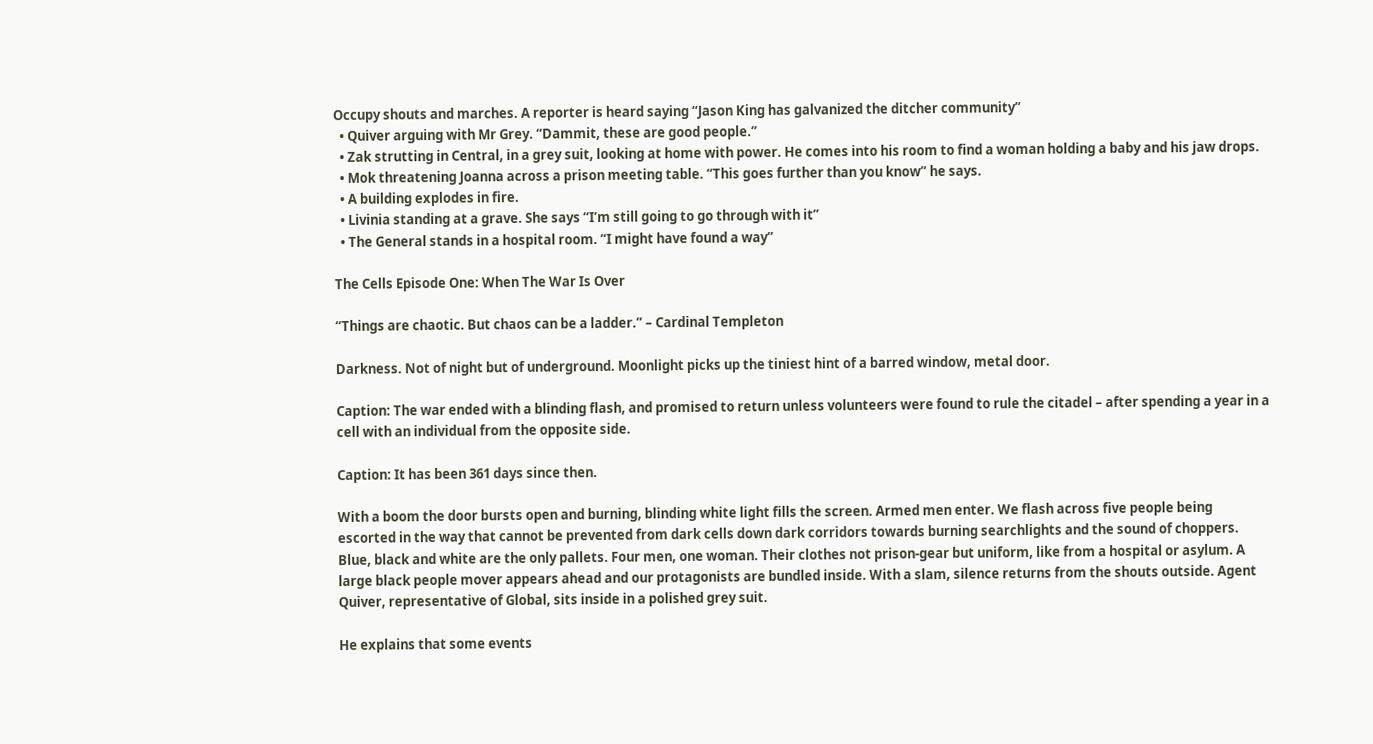Occupy shouts and marches. A reporter is heard saying “Jason King has galvanized the ditcher community”
  • Quiver arguing with Mr Grey. “Dammit, these are good people.”
  • Zak strutting in Central, in a grey suit, looking at home with power. He comes into his room to find a woman holding a baby and his jaw drops.
  • Mok threatening Joanna across a prison meeting table. “This goes further than you know” he says.
  • A building explodes in fire.
  • Livinia standing at a grave. She says “I’m still going to go through with it”
  • The General stands in a hospital room. “I might have found a way”

The Cells Episode One: When The War Is Over

“Things are chaotic. But chaos can be a ladder.” – Cardinal Templeton

Darkness. Not of night but of underground. Moonlight picks up the tiniest hint of a barred window, metal door.

Caption: The war ended with a blinding flash, and promised to return unless volunteers were found to rule the citadel – after spending a year in a cell with an individual from the opposite side.

Caption: It has been 361 days since then.

With a boom the door bursts open and burning, blinding white light fills the screen. Armed men enter. We flash across five people being escorted in the way that cannot be prevented from dark cells down dark corridors towards burning searchlights and the sound of choppers. Blue, black and white are the only pallets. Four men, one woman. Their clothes not prison-gear but uniform, like from a hospital or asylum. A large black people mover appears ahead and our protagonists are bundled inside. With a slam, silence returns from the shouts outside. Agent Quiver, representative of Global, sits inside in a polished grey suit.

He explains that some events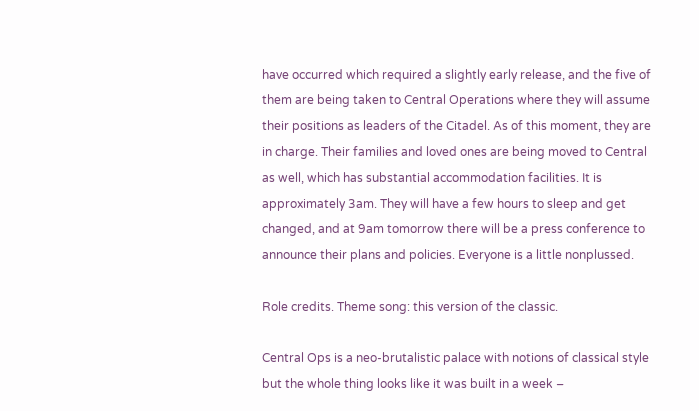have occurred which required a slightly early release, and the five of them are being taken to Central Operations where they will assume their positions as leaders of the Citadel. As of this moment, they are in charge. Their families and loved ones are being moved to Central as well, which has substantial accommodation facilities. It is approximately 3am. They will have a few hours to sleep and get changed, and at 9am tomorrow there will be a press conference to announce their plans and policies. Everyone is a little nonplussed.

Role credits. Theme song: this version of the classic.

Central Ops is a neo-brutalistic palace with notions of classical style but the whole thing looks like it was built in a week –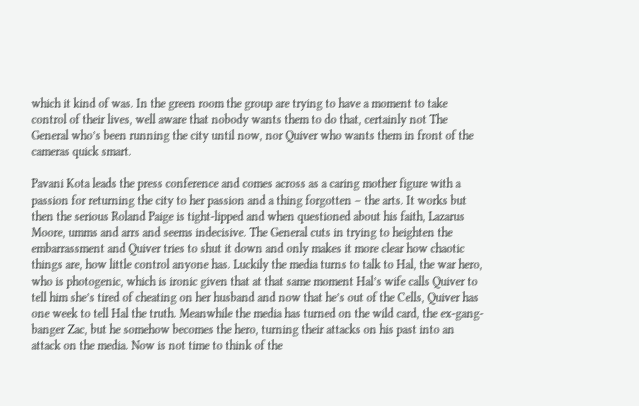which it kind of was. In the green room the group are trying to have a moment to take control of their lives, well aware that nobody wants them to do that, certainly not The General who’s been running the city until now, nor Quiver who wants them in front of the cameras quick smart.

Pavani Kota leads the press conference and comes across as a caring mother figure with a passion for returning the city to her passion and a thing forgotten – the arts. It works but then the serious Roland Paige is tight-lipped and when questioned about his faith, Lazarus Moore, umms and arrs and seems indecisive. The General cuts in trying to heighten the embarrassment and Quiver tries to shut it down and only makes it more clear how chaotic things are, how little control anyone has. Luckily the media turns to talk to Hal, the war hero, who is photogenic, which is ironic given that at that same moment Hal’s wife calls Quiver to tell him she’s tired of cheating on her husband and now that he’s out of the Cells, Quiver has one week to tell Hal the truth. Meanwhile the media has turned on the wild card, the ex-gang-banger Zac, but he somehow becomes the hero, turning their attacks on his past into an attack on the media. Now is not time to think of the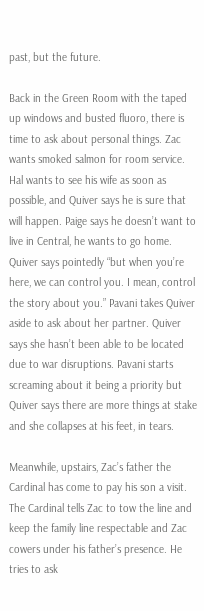past, but the future.

Back in the Green Room with the taped up windows and busted fluoro, there is time to ask about personal things. Zac wants smoked salmon for room service. Hal wants to see his wife as soon as possible, and Quiver says he is sure that will happen. Paige says he doesn’t want to live in Central, he wants to go home. Quiver says pointedly “but when you’re here, we can control you. I mean, control the story about you.” Pavani takes Quiver aside to ask about her partner. Quiver says she hasn’t been able to be located due to war disruptions. Pavani starts screaming about it being a priority but Quiver says there are more things at stake and she collapses at his feet, in tears.

Meanwhile, upstairs, Zac’s father the Cardinal has come to pay his son a visit. The Cardinal tells Zac to tow the line and keep the family line respectable and Zac cowers under his father’s presence. He tries to ask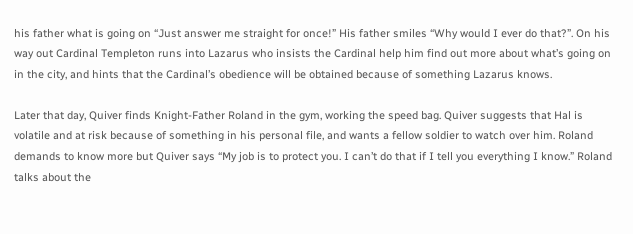his father what is going on “Just answer me straight for once!” His father smiles “Why would I ever do that?”. On his way out Cardinal Templeton runs into Lazarus who insists the Cardinal help him find out more about what’s going on in the city, and hints that the Cardinal’s obedience will be obtained because of something Lazarus knows.

Later that day, Quiver finds Knight-Father Roland in the gym, working the speed bag. Quiver suggests that Hal is volatile and at risk because of something in his personal file, and wants a fellow soldier to watch over him. Roland demands to know more but Quiver says “My job is to protect you. I can’t do that if I tell you everything I know.” Roland talks about the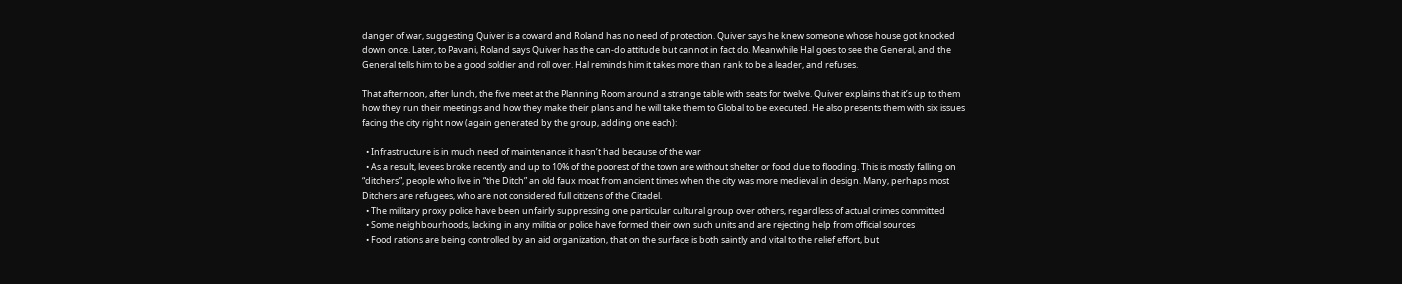danger of war, suggesting Quiver is a coward and Roland has no need of protection. Quiver says he knew someone whose house got knocked down once. Later, to Pavani, Roland says Quiver has the can-do attitude but cannot in fact do. Meanwhile Hal goes to see the General, and the General tells him to be a good soldier and roll over. Hal reminds him it takes more than rank to be a leader, and refuses.

That afternoon, after lunch, the five meet at the Planning Room around a strange table with seats for twelve. Quiver explains that it’s up to them how they run their meetings and how they make their plans and he will take them to Global to be executed. He also presents them with six issues facing the city right now (again generated by the group, adding one each):

  • Infrastructure is in much need of maintenance it hasn’t had because of the war
  • As a result, levees broke recently and up to 10% of the poorest of the town are without shelter or food due to flooding. This is mostly falling on “ditchers”, people who live in “the Ditch” an old faux moat from ancient times when the city was more medieval in design. Many, perhaps most Ditchers are refugees, who are not considered full citizens of the Citadel.
  • The military proxy police have been unfairly suppressing one particular cultural group over others, regardless of actual crimes committed
  • Some neighbourhoods, lacking in any militia or police have formed their own such units and are rejecting help from official sources
  • Food rations are being controlled by an aid organization, that on the surface is both saintly and vital to the relief effort, but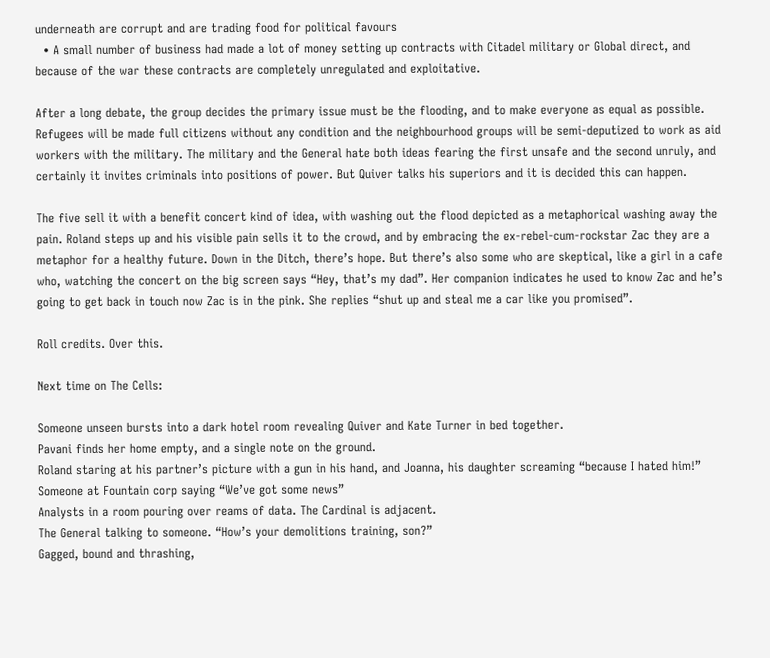underneath are corrupt and are trading food for political favours
  • A small number of business had made a lot of money setting up contracts with Citadel military or Global direct, and because of the war these contracts are completely unregulated and exploitative.

After a long debate, the group decides the primary issue must be the flooding, and to make everyone as equal as possible. Refugees will be made full citizens without any condition and the neighbourhood groups will be semi-deputized to work as aid workers with the military. The military and the General hate both ideas fearing the first unsafe and the second unruly, and certainly it invites criminals into positions of power. But Quiver talks his superiors and it is decided this can happen.

The five sell it with a benefit concert kind of idea, with washing out the flood depicted as a metaphorical washing away the pain. Roland steps up and his visible pain sells it to the crowd, and by embracing the ex-rebel-cum-rockstar Zac they are a metaphor for a healthy future. Down in the Ditch, there’s hope. But there’s also some who are skeptical, like a girl in a cafe who, watching the concert on the big screen says “Hey, that’s my dad”. Her companion indicates he used to know Zac and he’s going to get back in touch now Zac is in the pink. She replies “shut up and steal me a car like you promised”.

Roll credits. Over this.

Next time on The Cells:

Someone unseen bursts into a dark hotel room revealing Quiver and Kate Turner in bed together.
Pavani finds her home empty, and a single note on the ground.
Roland staring at his partner’s picture with a gun in his hand, and Joanna, his daughter screaming “because I hated him!”
Someone at Fountain corp saying “We’ve got some news”
Analysts in a room pouring over reams of data. The Cardinal is adjacent.
The General talking to someone. “How’s your demolitions training, son?”
Gagged, bound and thrashing,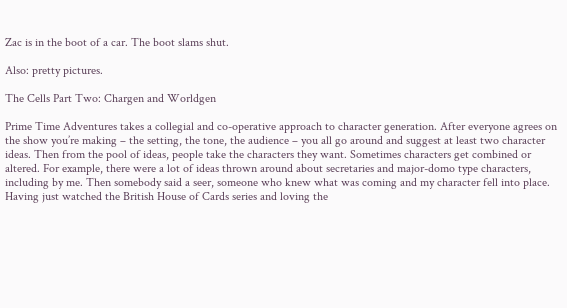Zac is in the boot of a car. The boot slams shut.

Also: pretty pictures.

The Cells Part Two: Chargen and Worldgen

Prime Time Adventures takes a collegial and co-operative approach to character generation. After everyone agrees on the show you’re making – the setting, the tone, the audience – you all go around and suggest at least two character ideas. Then from the pool of ideas, people take the characters they want. Sometimes characters get combined or altered. For example, there were a lot of ideas thrown around about secretaries and major-domo type characters, including by me. Then somebody said a seer, someone who knew what was coming and my character fell into place. Having just watched the British House of Cards series and loving the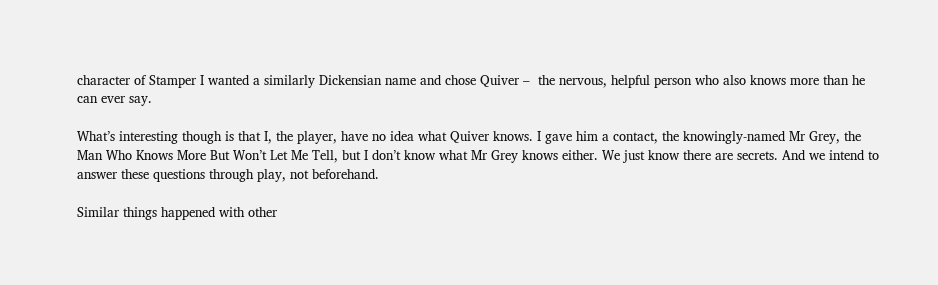character of Stamper I wanted a similarly Dickensian name and chose Quiver –  the nervous, helpful person who also knows more than he can ever say.

What’s interesting though is that I, the player, have no idea what Quiver knows. I gave him a contact, the knowingly-named Mr Grey, the Man Who Knows More But Won’t Let Me Tell, but I don’t know what Mr Grey knows either. We just know there are secrets. And we intend to answer these questions through play, not beforehand.

Similar things happened with other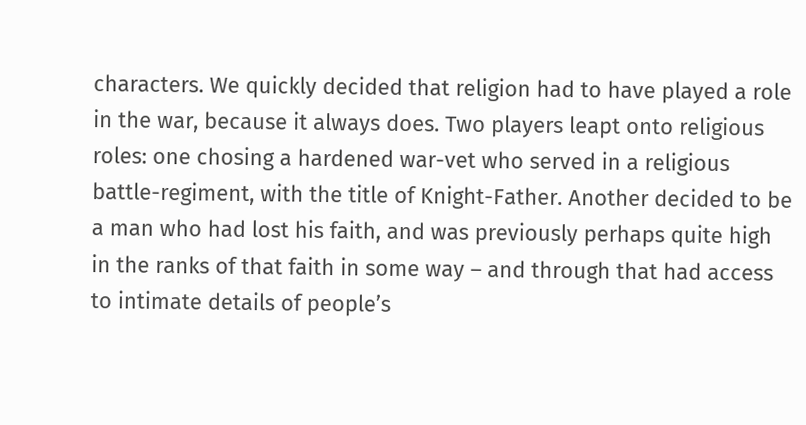characters. We quickly decided that religion had to have played a role in the war, because it always does. Two players leapt onto religious roles: one chosing a hardened war-vet who served in a religious battle-regiment, with the title of Knight-Father. Another decided to be a man who had lost his faith, and was previously perhaps quite high in the ranks of that faith in some way – and through that had access to intimate details of people’s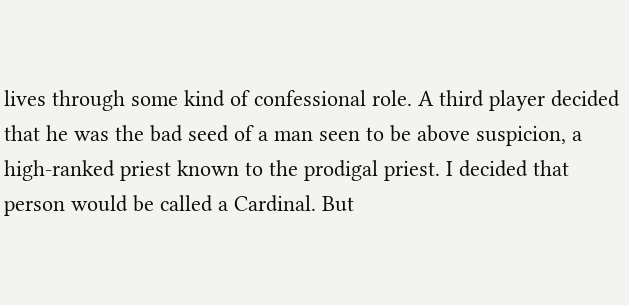lives through some kind of confessional role. A third player decided that he was the bad seed of a man seen to be above suspicion, a high-ranked priest known to the prodigal priest. I decided that person would be called a Cardinal. But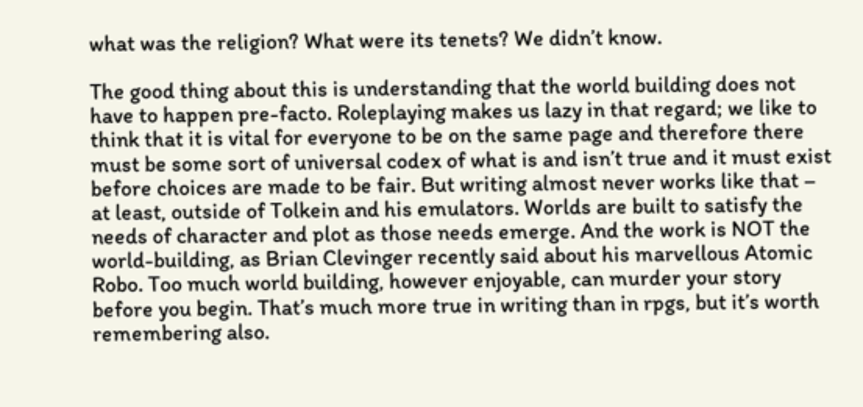what was the religion? What were its tenets? We didn’t know.

The good thing about this is understanding that the world building does not have to happen pre-facto. Roleplaying makes us lazy in that regard; we like to think that it is vital for everyone to be on the same page and therefore there must be some sort of universal codex of what is and isn’t true and it must exist before choices are made to be fair. But writing almost never works like that – at least, outside of Tolkein and his emulators. Worlds are built to satisfy the needs of character and plot as those needs emerge. And the work is NOT the world-building, as Brian Clevinger recently said about his marvellous Atomic Robo. Too much world building, however enjoyable, can murder your story before you begin. That’s much more true in writing than in rpgs, but it’s worth remembering also.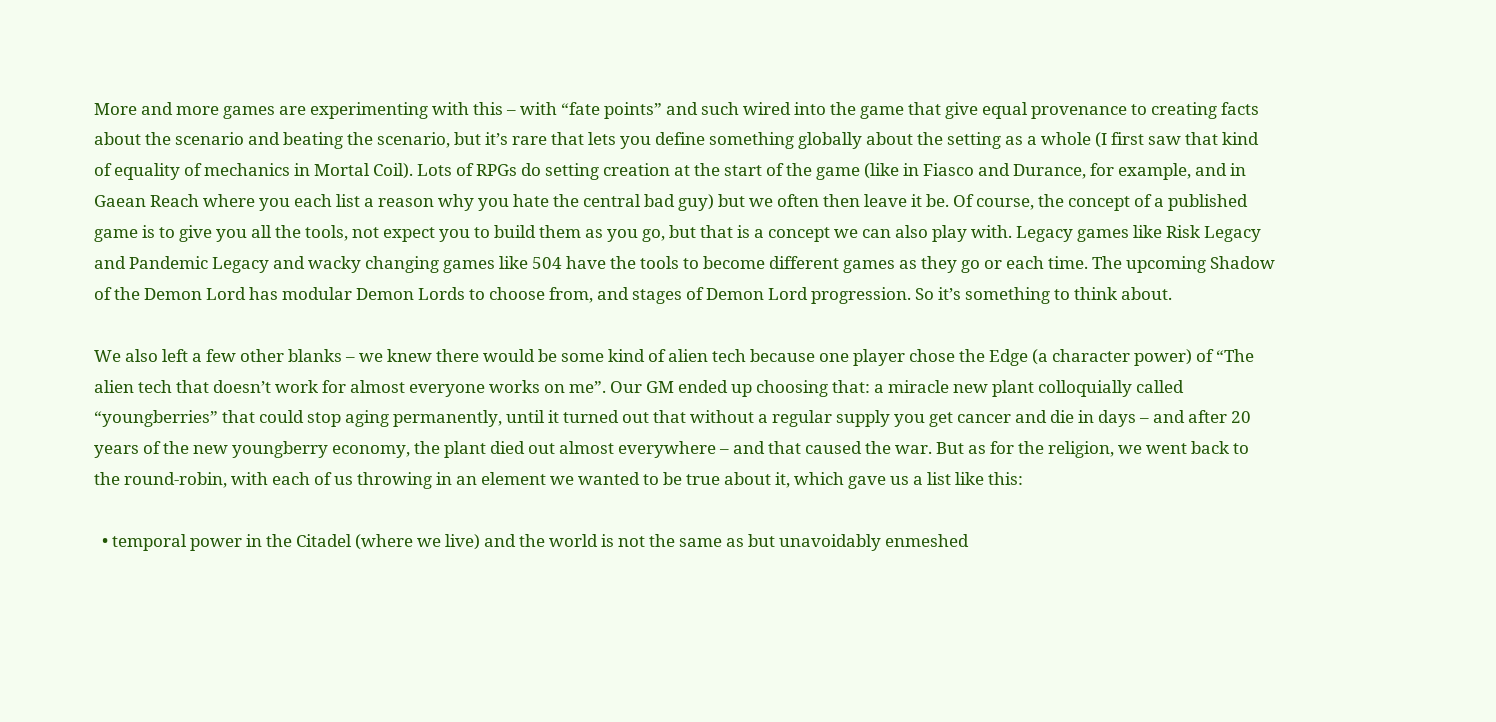More and more games are experimenting with this – with “fate points” and such wired into the game that give equal provenance to creating facts about the scenario and beating the scenario, but it’s rare that lets you define something globally about the setting as a whole (I first saw that kind of equality of mechanics in Mortal Coil). Lots of RPGs do setting creation at the start of the game (like in Fiasco and Durance, for example, and in Gaean Reach where you each list a reason why you hate the central bad guy) but we often then leave it be. Of course, the concept of a published game is to give you all the tools, not expect you to build them as you go, but that is a concept we can also play with. Legacy games like Risk Legacy and Pandemic Legacy and wacky changing games like 504 have the tools to become different games as they go or each time. The upcoming Shadow of the Demon Lord has modular Demon Lords to choose from, and stages of Demon Lord progression. So it’s something to think about.

We also left a few other blanks – we knew there would be some kind of alien tech because one player chose the Edge (a character power) of “The alien tech that doesn’t work for almost everyone works on me”. Our GM ended up choosing that: a miracle new plant colloquially called “youngberries” that could stop aging permanently, until it turned out that without a regular supply you get cancer and die in days – and after 20 years of the new youngberry economy, the plant died out almost everywhere – and that caused the war. But as for the religion, we went back to the round-robin, with each of us throwing in an element we wanted to be true about it, which gave us a list like this:

  • temporal power in the Citadel (where we live) and the world is not the same as but unavoidably enmeshed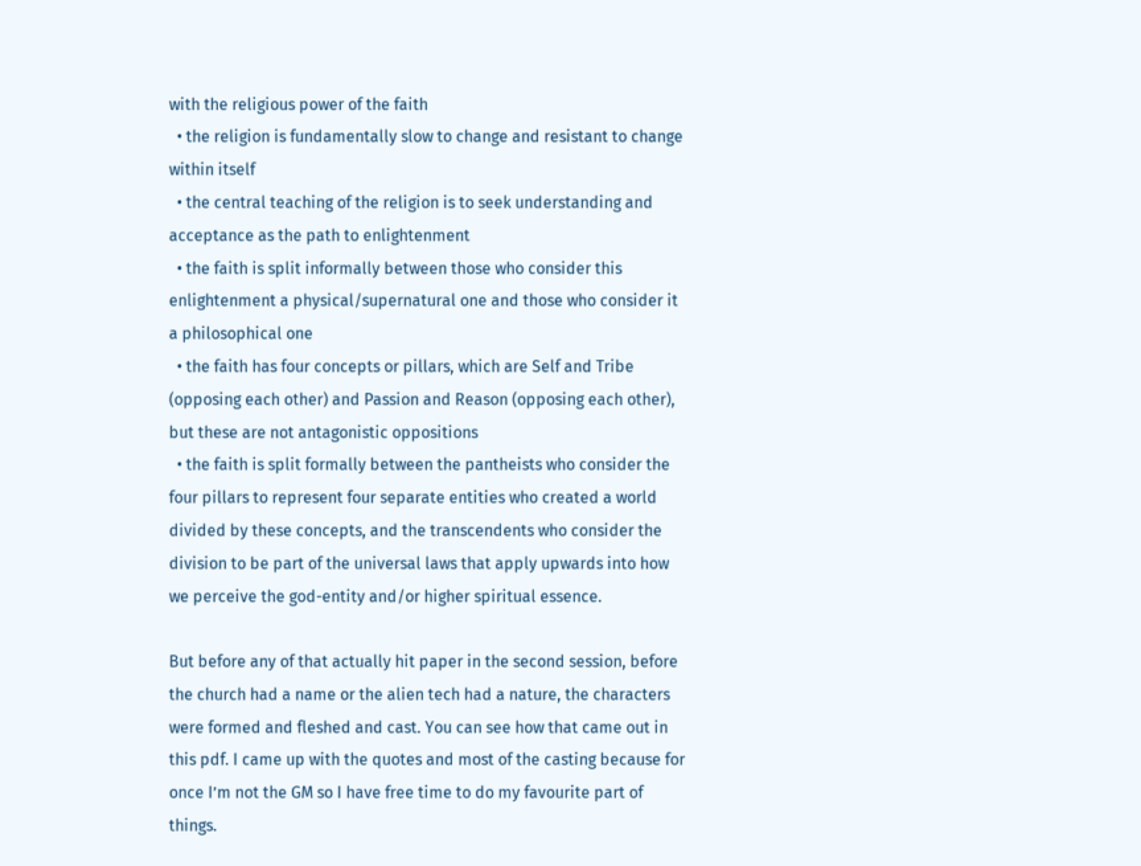with the religious power of the faith
  • the religion is fundamentally slow to change and resistant to change within itself
  • the central teaching of the religion is to seek understanding and acceptance as the path to enlightenment
  • the faith is split informally between those who consider this enlightenment a physical/supernatural one and those who consider it a philosophical one
  • the faith has four concepts or pillars, which are Self and Tribe (opposing each other) and Passion and Reason (opposing each other), but these are not antagonistic oppositions
  • the faith is split formally between the pantheists who consider the four pillars to represent four separate entities who created a world divided by these concepts, and the transcendents who consider the division to be part of the universal laws that apply upwards into how we perceive the god-entity and/or higher spiritual essence.

But before any of that actually hit paper in the second session, before the church had a name or the alien tech had a nature, the characters were formed and fleshed and cast. You can see how that came out in this pdf. I came up with the quotes and most of the casting because for once I’m not the GM so I have free time to do my favourite part of things.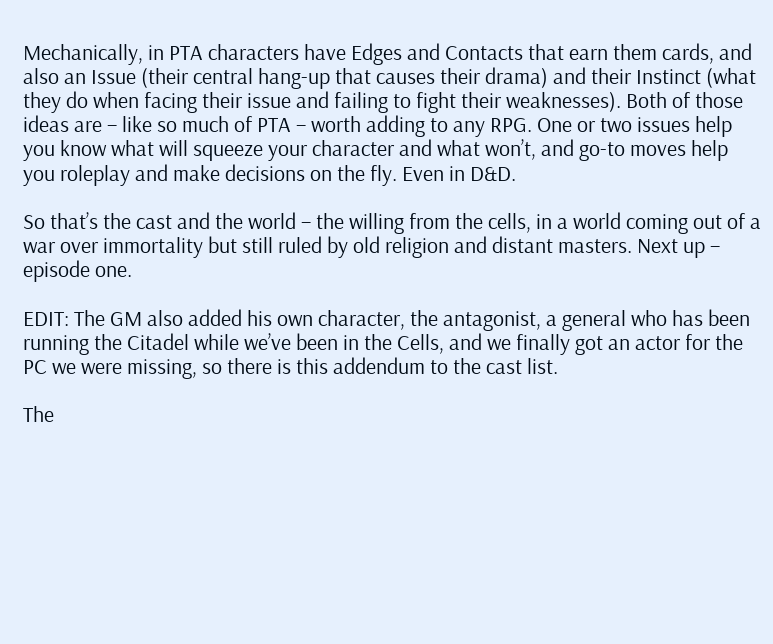Mechanically, in PTA characters have Edges and Contacts that earn them cards, and also an Issue (their central hang-up that causes their drama) and their Instinct (what they do when facing their issue and failing to fight their weaknesses). Both of those ideas are – like so much of PTA – worth adding to any RPG. One or two issues help you know what will squeeze your character and what won’t, and go-to moves help you roleplay and make decisions on the fly. Even in D&D.

So that’s the cast and the world – the willing from the cells, in a world coming out of a war over immortality but still ruled by old religion and distant masters. Next up – episode one.

EDIT: The GM also added his own character, the antagonist, a general who has been running the Citadel while we’ve been in the Cells, and we finally got an actor for the PC we were missing, so there is this addendum to the cast list.

The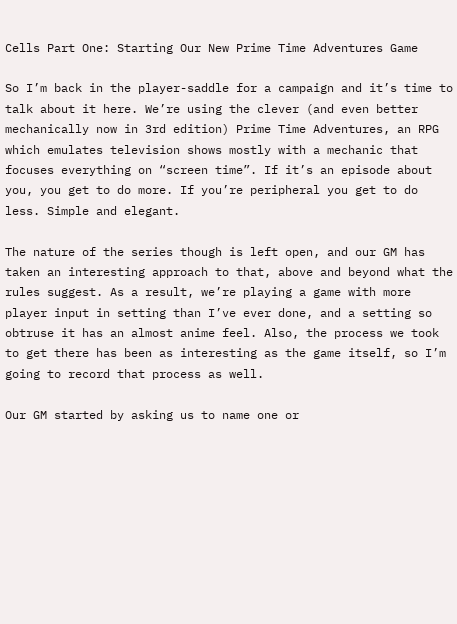Cells Part One: Starting Our New Prime Time Adventures Game

So I’m back in the player-saddle for a campaign and it’s time to talk about it here. We’re using the clever (and even better mechanically now in 3rd edition) Prime Time Adventures, an RPG which emulates television shows mostly with a mechanic that focuses everything on “screen time”. If it’s an episode about you, you get to do more. If you’re peripheral you get to do less. Simple and elegant.

The nature of the series though is left open, and our GM has taken an interesting approach to that, above and beyond what the rules suggest. As a result, we’re playing a game with more player input in setting than I’ve ever done, and a setting so obtruse it has an almost anime feel. Also, the process we took to get there has been as interesting as the game itself, so I’m going to record that process as well.

Our GM started by asking us to name one or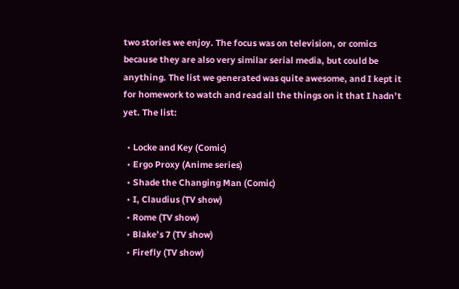two stories we enjoy. The focus was on television, or comics because they are also very similar serial media, but could be anything. The list we generated was quite awesome, and I kept it for homework to watch and read all the things on it that I hadn’t yet. The list:

  • Locke and Key (Comic)
  • Ergo Proxy (Anime series)
  • Shade the Changing Man (Comic)
  • I, Claudius (TV show)
  • Rome (TV show)
  • Blake’s 7 (TV show)
  • Firefly (TV show)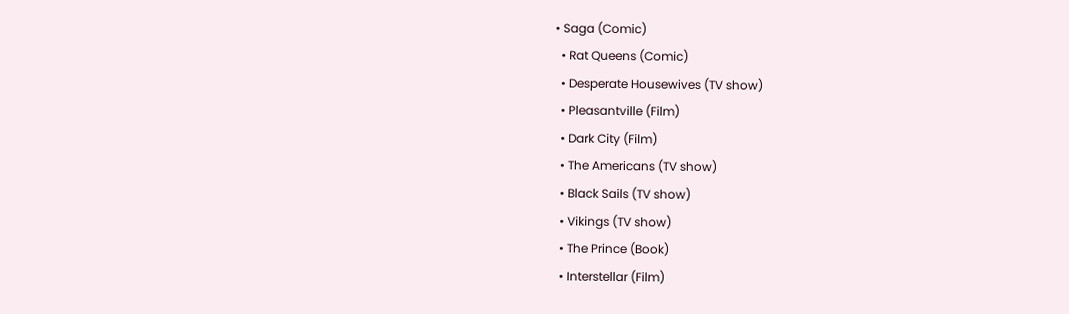• Saga (Comic)
  • Rat Queens (Comic)
  • Desperate Housewives (TV show)
  • Pleasantville (Film)
  • Dark City (Film)
  • The Americans (TV show)
  • Black Sails (TV show)
  • Vikings (TV show)
  • The Prince (Book)
  • Interstellar (Film)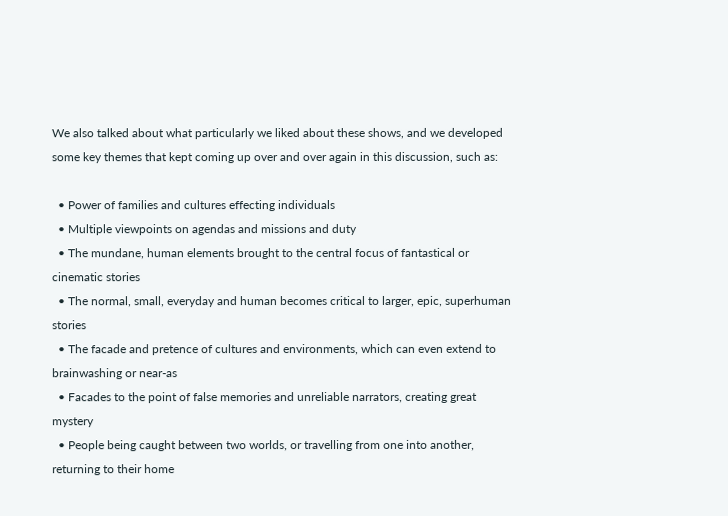We also talked about what particularly we liked about these shows, and we developed some key themes that kept coming up over and over again in this discussion, such as:

  • Power of families and cultures effecting individuals
  • Multiple viewpoints on agendas and missions and duty
  • The mundane, human elements brought to the central focus of fantastical or cinematic stories
  • The normal, small, everyday and human becomes critical to larger, epic, superhuman stories
  • The facade and pretence of cultures and environments, which can even extend to brainwashing or near-as
  • Facades to the point of false memories and unreliable narrators, creating great mystery
  • People being caught between two worlds, or travelling from one into another, returning to their home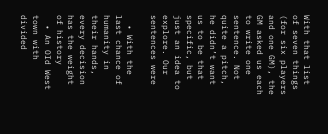With that list of seven things (for six players and one GM), the GM asked us each to write one sentence. Not quite a pitch, he didn’t want us to be that specific, but just an idea to explore. Our sentences were

  • With the last chance of humanity in their hands, every decision has the weight of history
  • An OId West town with divided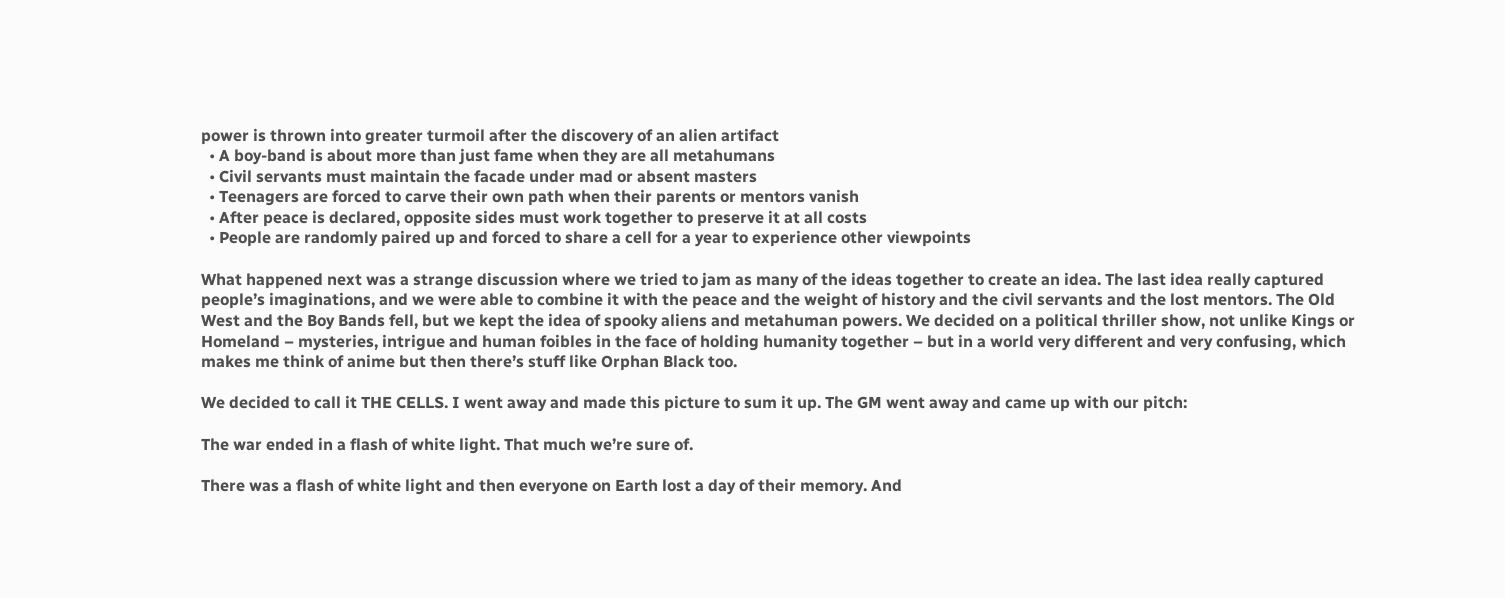power is thrown into greater turmoil after the discovery of an alien artifact
  • A boy-band is about more than just fame when they are all metahumans
  • Civil servants must maintain the facade under mad or absent masters
  • Teenagers are forced to carve their own path when their parents or mentors vanish
  • After peace is declared, opposite sides must work together to preserve it at all costs
  • People are randomly paired up and forced to share a cell for a year to experience other viewpoints

What happened next was a strange discussion where we tried to jam as many of the ideas together to create an idea. The last idea really captured people’s imaginations, and we were able to combine it with the peace and the weight of history and the civil servants and the lost mentors. The Old West and the Boy Bands fell, but we kept the idea of spooky aliens and metahuman powers. We decided on a political thriller show, not unlike Kings or Homeland – mysteries, intrigue and human foibles in the face of holding humanity together – but in a world very different and very confusing, which makes me think of anime but then there’s stuff like Orphan Black too.

We decided to call it THE CELLS. I went away and made this picture to sum it up. The GM went away and came up with our pitch:

The war ended in a flash of white light. That much we’re sure of.

There was a flash of white light and then everyone on Earth lost a day of their memory. And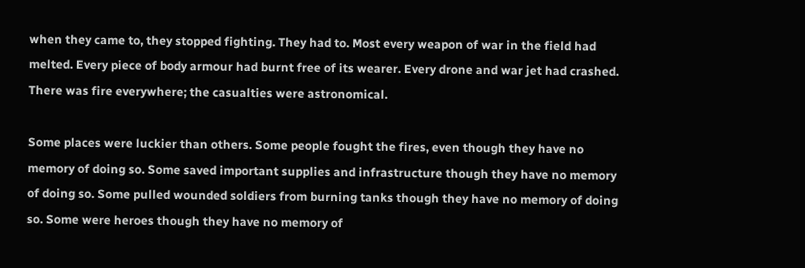when they came to, they stopped fighting. They had to. Most every weapon of war in the field had melted. Every piece of body armour had burnt free of its wearer. Every drone and war jet had crashed. There was fire everywhere; the casualties were astronomical.

Some places were luckier than others. Some people fought the fires, even though they have no memory of doing so. Some saved important supplies and infrastructure though they have no memory of doing so. Some pulled wounded soldiers from burning tanks though they have no memory of doing so. Some were heroes though they have no memory of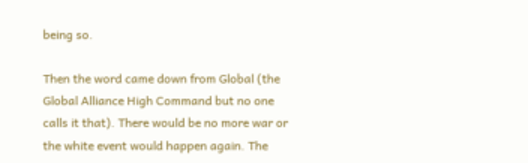being so.

Then the word came down from Global (the Global Alliance High Command but no one calls it that). There would be no more war or the white event would happen again. The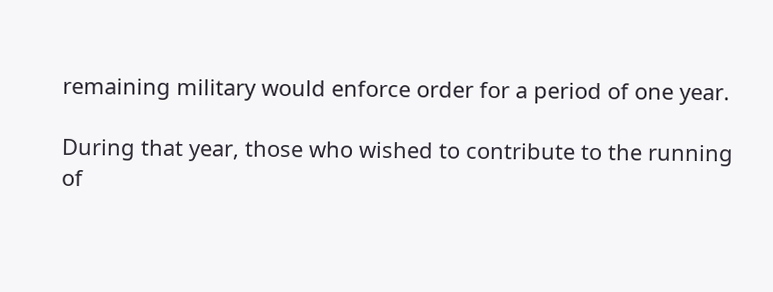remaining military would enforce order for a period of one year.

During that year, those who wished to contribute to the running of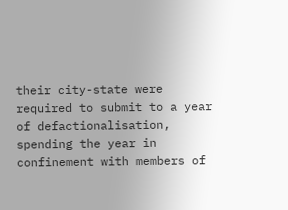their city-state were required to submit to a year of defactionalisation, spending the year in confinement with members of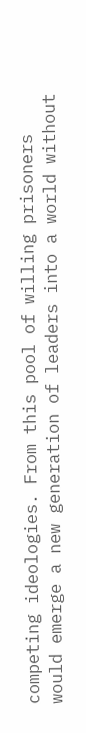competing ideologies. From this pool of willing prisoners would emerge a new generation of leaders into a world without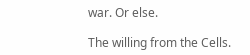war. Or else.

The willing from the Cells.